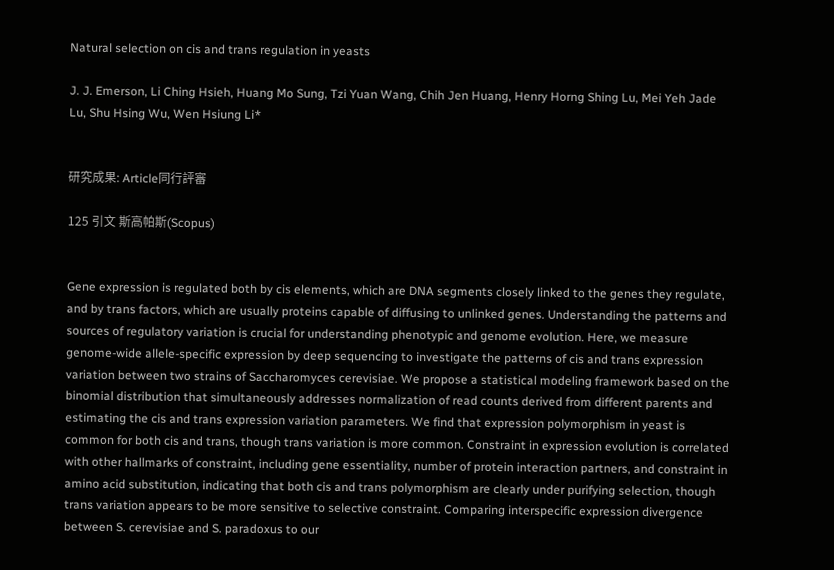Natural selection on cis and trans regulation in yeasts

J. J. Emerson, Li Ching Hsieh, Huang Mo Sung, Tzi Yuan Wang, Chih Jen Huang, Henry Horng Shing Lu, Mei Yeh Jade Lu, Shu Hsing Wu, Wen Hsiung Li*


研究成果: Article同行評審

125 引文 斯高帕斯(Scopus)


Gene expression is regulated both by cis elements, which are DNA segments closely linked to the genes they regulate, and by trans factors, which are usually proteins capable of diffusing to unlinked genes. Understanding the patterns and sources of regulatory variation is crucial for understanding phenotypic and genome evolution. Here, we measure genome-wide allele-specific expression by deep sequencing to investigate the patterns of cis and trans expression variation between two strains of Saccharomyces cerevisiae. We propose a statistical modeling framework based on the binomial distribution that simultaneously addresses normalization of read counts derived from different parents and estimating the cis and trans expression variation parameters. We find that expression polymorphism in yeast is common for both cis and trans, though trans variation is more common. Constraint in expression evolution is correlated with other hallmarks of constraint, including gene essentiality, number of protein interaction partners, and constraint in amino acid substitution, indicating that both cis and trans polymorphism are clearly under purifying selection, though trans variation appears to be more sensitive to selective constraint. Comparing interspecific expression divergence between S. cerevisiae and S. paradoxus to our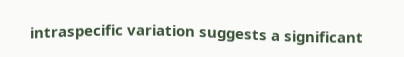intraspecific variation suggests a significant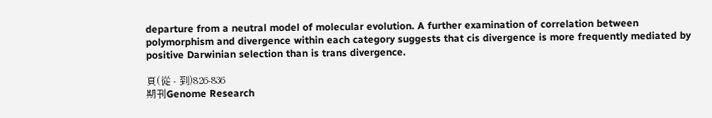departure from a neutral model of molecular evolution. A further examination of correlation between polymorphism and divergence within each category suggests that cis divergence is more frequently mediated by positive Darwinian selection than is trans divergence.

頁(從 - 到)826-836
期刊Genome Research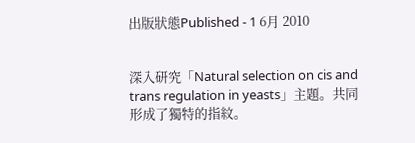出版狀態Published - 1 6月 2010


深入研究「Natural selection on cis and trans regulation in yeasts」主題。共同形成了獨特的指紋。